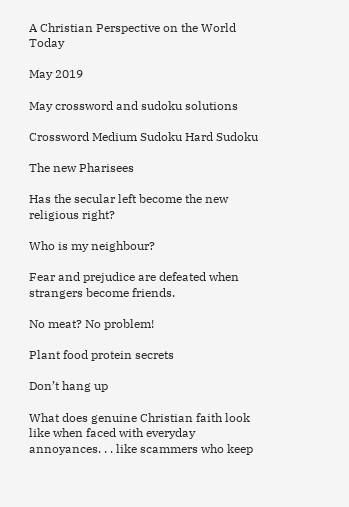A Christian Perspective on the World Today

May 2019

May crossword and sudoku solutions

Crossword Medium Sudoku Hard Sudoku

The new Pharisees

Has the secular left become the new religious right?

Who is my neighbour?

Fear and prejudice are defeated when strangers become friends.

No meat? No problem!

Plant food protein secrets

Don’t hang up

What does genuine Christian faith look like when faced with everyday annoyances. . . like scammers who keep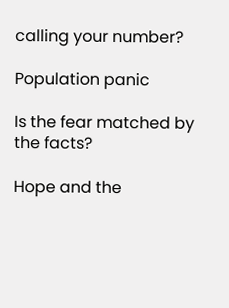calling your number?

Population panic

Is the fear matched by the facts?

Hope and the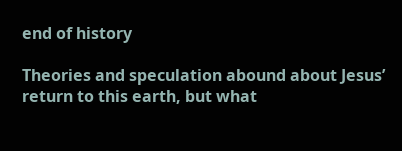end of history

Theories and speculation abound about Jesus’ return to this earth, but what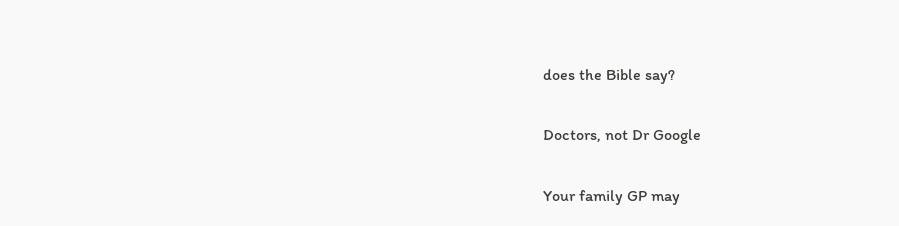does the Bible say?

Doctors, not Dr Google

Your family GP may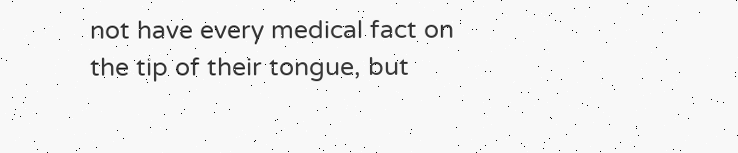not have every medical fact on the tip of their tongue, but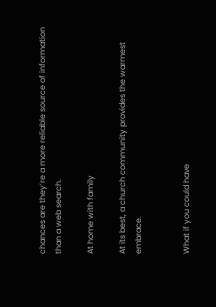chances are they’re a more reliable source of information than a web search.

At home with family

At its best, a church community provides the warmest embrace.


What if you could have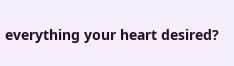everything your heart desired?